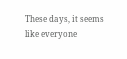These days, it seems like everyone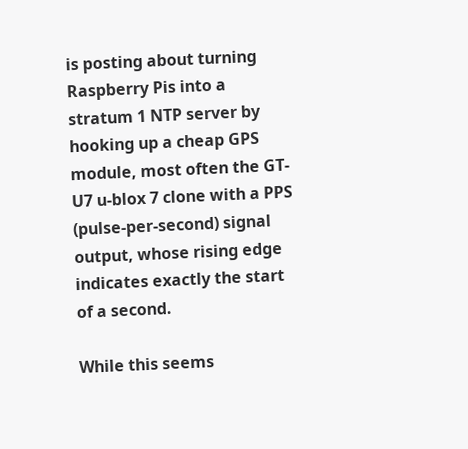is posting about turning Raspberry Pis into a stratum 1 NTP server by hooking up a cheap GPS module, most often the GT-U7 u-blox 7 clone with a PPS (pulse-per-second) signal output, whose rising edge indicates exactly the start of a second.

While this seems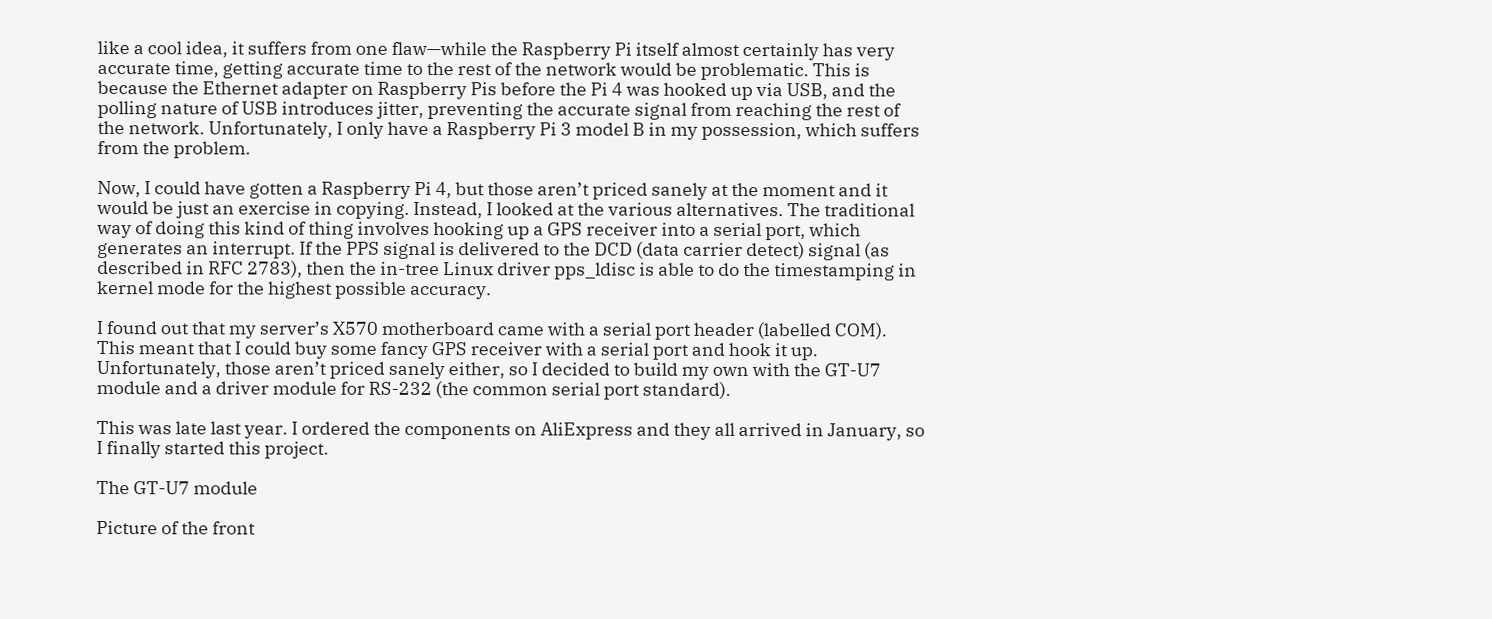like a cool idea, it suffers from one flaw—while the Raspberry Pi itself almost certainly has very accurate time, getting accurate time to the rest of the network would be problematic. This is because the Ethernet adapter on Raspberry Pis before the Pi 4 was hooked up via USB, and the polling nature of USB introduces jitter, preventing the accurate signal from reaching the rest of the network. Unfortunately, I only have a Raspberry Pi 3 model B in my possession, which suffers from the problem.

Now, I could have gotten a Raspberry Pi 4, but those aren’t priced sanely at the moment and it would be just an exercise in copying. Instead, I looked at the various alternatives. The traditional way of doing this kind of thing involves hooking up a GPS receiver into a serial port, which generates an interrupt. If the PPS signal is delivered to the DCD (data carrier detect) signal (as described in RFC 2783), then the in-tree Linux driver pps_ldisc is able to do the timestamping in kernel mode for the highest possible accuracy.

I found out that my server’s X570 motherboard came with a serial port header (labelled COM). This meant that I could buy some fancy GPS receiver with a serial port and hook it up. Unfortunately, those aren’t priced sanely either, so I decided to build my own with the GT-U7 module and a driver module for RS-232 (the common serial port standard).

This was late last year. I ordered the components on AliExpress and they all arrived in January, so I finally started this project.

The GT-U7 module

Picture of the front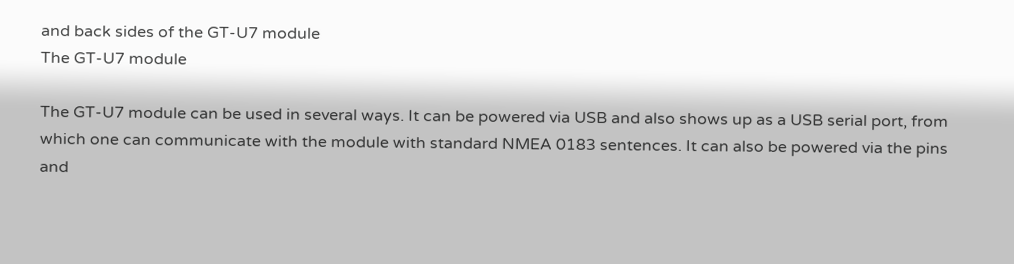and back sides of the GT-U7 module
The GT-U7 module

The GT-U7 module can be used in several ways. It can be powered via USB and also shows up as a USB serial port, from which one can communicate with the module with standard NMEA 0183 sentences. It can also be powered via the pins and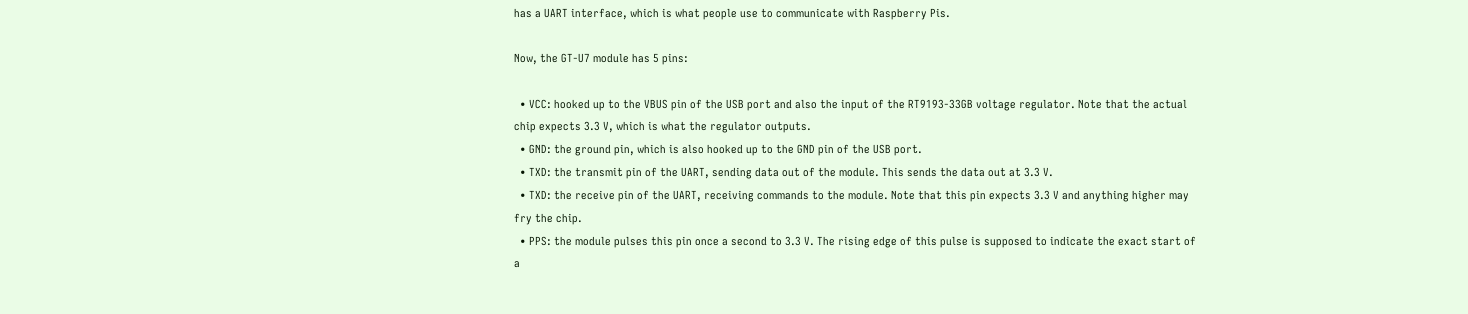has a UART interface, which is what people use to communicate with Raspberry Pis.

Now, the GT-U7 module has 5 pins:

  • VCC: hooked up to the VBUS pin of the USB port and also the input of the RT9193-33GB voltage regulator. Note that the actual chip expects 3.3 V, which is what the regulator outputs.
  • GND: the ground pin, which is also hooked up to the GND pin of the USB port.
  • TXD: the transmit pin of the UART, sending data out of the module. This sends the data out at 3.3 V.
  • TXD: the receive pin of the UART, receiving commands to the module. Note that this pin expects 3.3 V and anything higher may fry the chip.
  • PPS: the module pulses this pin once a second to 3.3 V. The rising edge of this pulse is supposed to indicate the exact start of a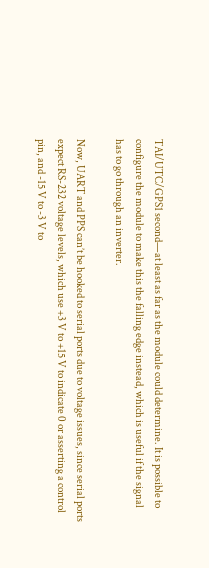TAI/UTC/GPS1 second—at least as far as the module could determine. It is possible to configure the module to make this the falling edge instead, which is useful if the signal has to go through an inverter.

Now, UART and PPS can’t be hooked to serial ports due to voltage issues, since serial ports expect RS-232 voltage levels, which use +3 V to +15 V to indicate 0 or asserting a control pin, and -15 V to -3 V to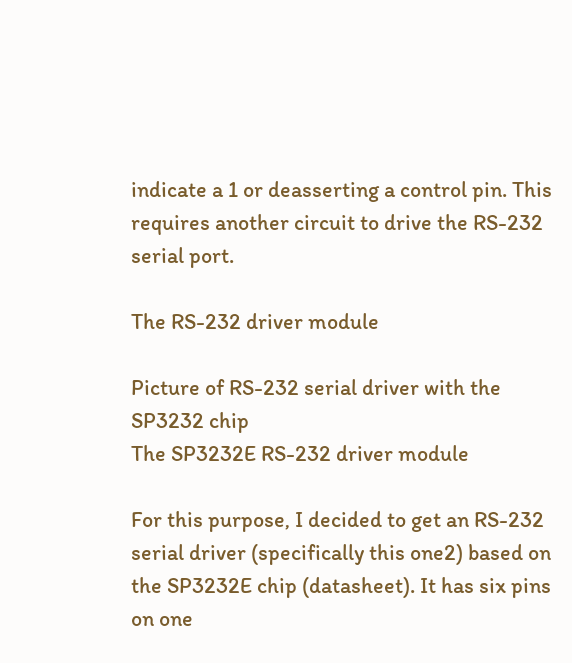indicate a 1 or deasserting a control pin. This requires another circuit to drive the RS-232 serial port.

The RS-232 driver module

Picture of RS-232 serial driver with the SP3232 chip
The SP3232E RS-232 driver module

For this purpose, I decided to get an RS-232 serial driver (specifically this one2) based on the SP3232E chip (datasheet). It has six pins on one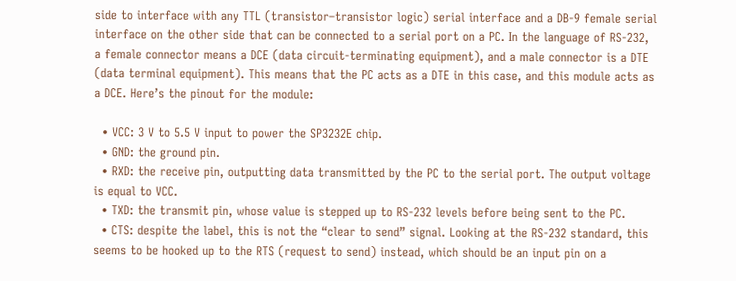side to interface with any TTL (transistor–transistor logic) serial interface and a DB-9 female serial interface on the other side that can be connected to a serial port on a PC. In the language of RS-232, a female connector means a DCE (data circuit-terminating equipment), and a male connector is a DTE (data terminal equipment). This means that the PC acts as a DTE in this case, and this module acts as a DCE. Here’s the pinout for the module:

  • VCC: 3 V to 5.5 V input to power the SP3232E chip.
  • GND: the ground pin.
  • RXD: the receive pin, outputting data transmitted by the PC to the serial port. The output voltage is equal to VCC.
  • TXD: the transmit pin, whose value is stepped up to RS-232 levels before being sent to the PC.
  • CTS: despite the label, this is not the “clear to send” signal. Looking at the RS-232 standard, this seems to be hooked up to the RTS (request to send) instead, which should be an input pin on a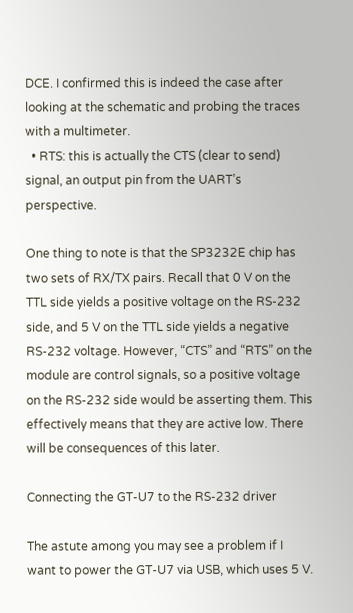DCE. I confirmed this is indeed the case after looking at the schematic and probing the traces with a multimeter.
  • RTS: this is actually the CTS (clear to send) signal, an output pin from the UART’s perspective.

One thing to note is that the SP3232E chip has two sets of RX/TX pairs. Recall that 0 V on the TTL side yields a positive voltage on the RS-232 side, and 5 V on the TTL side yields a negative RS-232 voltage. However, “CTS” and “RTS” on the module are control signals, so a positive voltage on the RS-232 side would be asserting them. This effectively means that they are active low. There will be consequences of this later.

Connecting the GT-U7 to the RS-232 driver

The astute among you may see a problem if I want to power the GT-U7 via USB, which uses 5 V.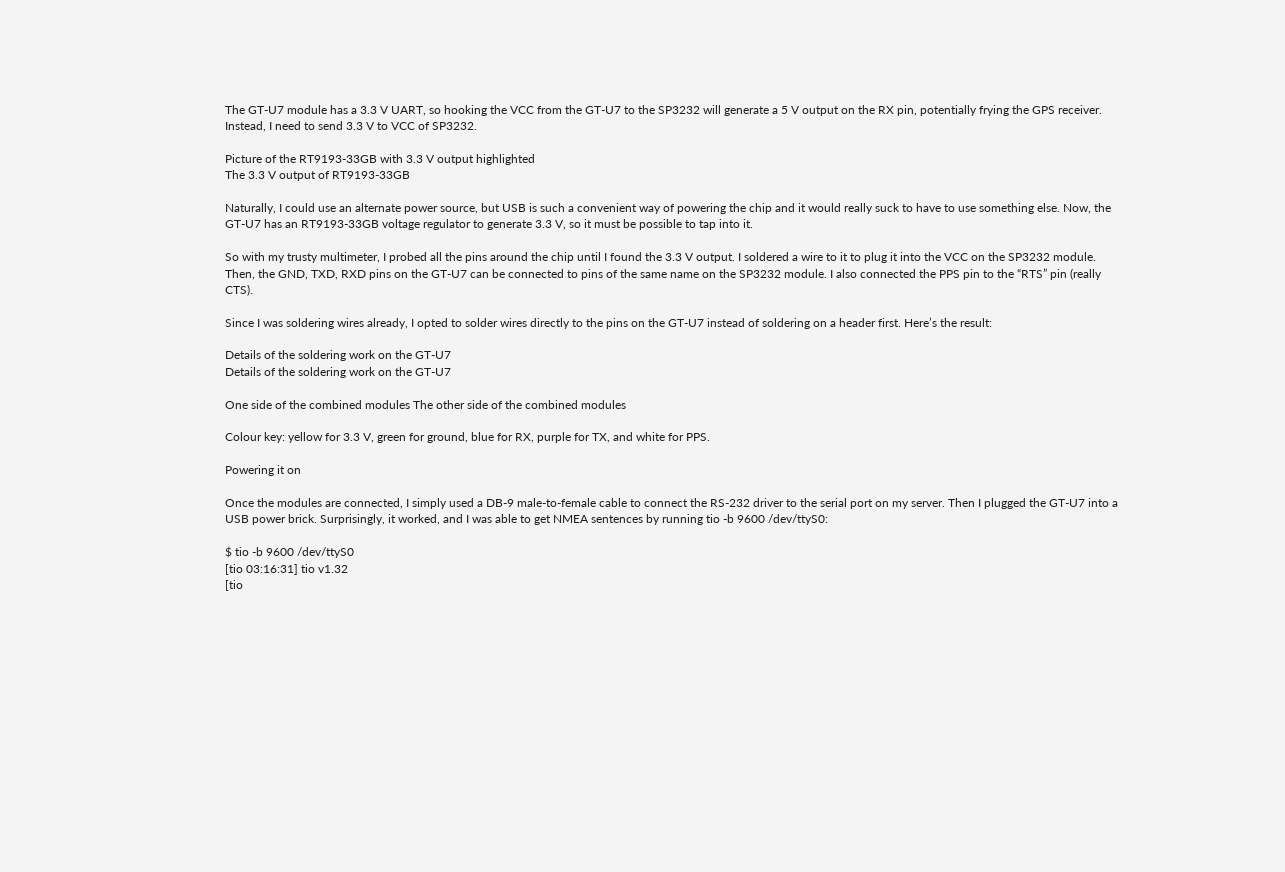The GT-U7 module has a 3.3 V UART, so hooking the VCC from the GT-U7 to the SP3232 will generate a 5 V output on the RX pin, potentially frying the GPS receiver. Instead, I need to send 3.3 V to VCC of SP3232.

Picture of the RT9193-33GB with 3.3 V output highlighted
The 3.3 V output of RT9193-33GB

Naturally, I could use an alternate power source, but USB is such a convenient way of powering the chip and it would really suck to have to use something else. Now, the GT-U7 has an RT9193-33GB voltage regulator to generate 3.3 V, so it must be possible to tap into it.

So with my trusty multimeter, I probed all the pins around the chip until I found the 3.3 V output. I soldered a wire to it to plug it into the VCC on the SP3232 module. Then, the GND, TXD, RXD pins on the GT-U7 can be connected to pins of the same name on the SP3232 module. I also connected the PPS pin to the “RTS” pin (really CTS).

Since I was soldering wires already, I opted to solder wires directly to the pins on the GT-U7 instead of soldering on a header first. Here’s the result:

Details of the soldering work on the GT-U7
Details of the soldering work on the GT-U7

One side of the combined modules The other side of the combined modules

Colour key: yellow for 3.3 V, green for ground, blue for RX, purple for TX, and white for PPS.

Powering it on

Once the modules are connected, I simply used a DB-9 male-to-female cable to connect the RS-232 driver to the serial port on my server. Then I plugged the GT-U7 into a USB power brick. Surprisingly, it worked, and I was able to get NMEA sentences by running tio -b 9600 /dev/ttyS0:

$ tio -b 9600 /dev/ttyS0
[tio 03:16:31] tio v1.32
[tio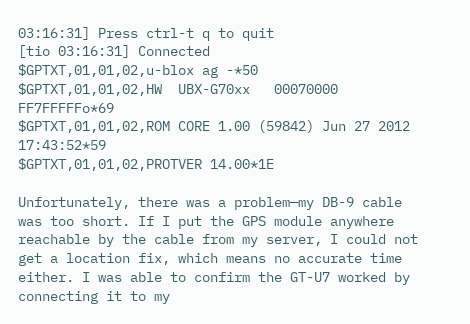03:16:31] Press ctrl-t q to quit
[tio 03:16:31] Connected
$GPTXT,01,01,02,u-blox ag -*50
$GPTXT,01,01,02,HW  UBX-G70xx   00070000 FF7FFFFFo*69
$GPTXT,01,01,02,ROM CORE 1.00 (59842) Jun 27 2012 17:43:52*59
$GPTXT,01,01,02,PROTVER 14.00*1E

Unfortunately, there was a problem—my DB-9 cable was too short. If I put the GPS module anywhere reachable by the cable from my server, I could not get a location fix, which means no accurate time either. I was able to confirm the GT-U7 worked by connecting it to my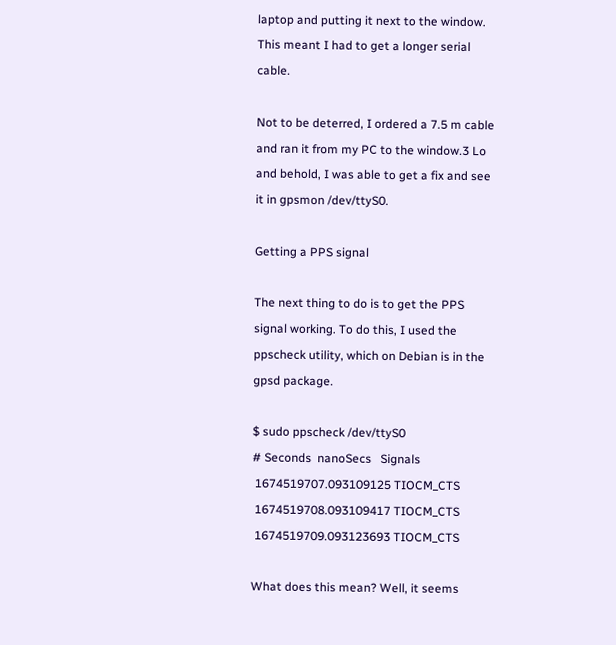laptop and putting it next to the window. This meant I had to get a longer serial cable.

Not to be deterred, I ordered a 7.5 m cable and ran it from my PC to the window.3 Lo and behold, I was able to get a fix and see it in gpsmon /dev/ttyS0.

Getting a PPS signal

The next thing to do is to get the PPS signal working. To do this, I used the ppscheck utility, which on Debian is in the gpsd package.

$ sudo ppscheck /dev/ttyS0
# Seconds  nanoSecs   Signals
 1674519707.093109125 TIOCM_CTS
 1674519708.093109417 TIOCM_CTS
 1674519709.093123693 TIOCM_CTS

What does this mean? Well, it seems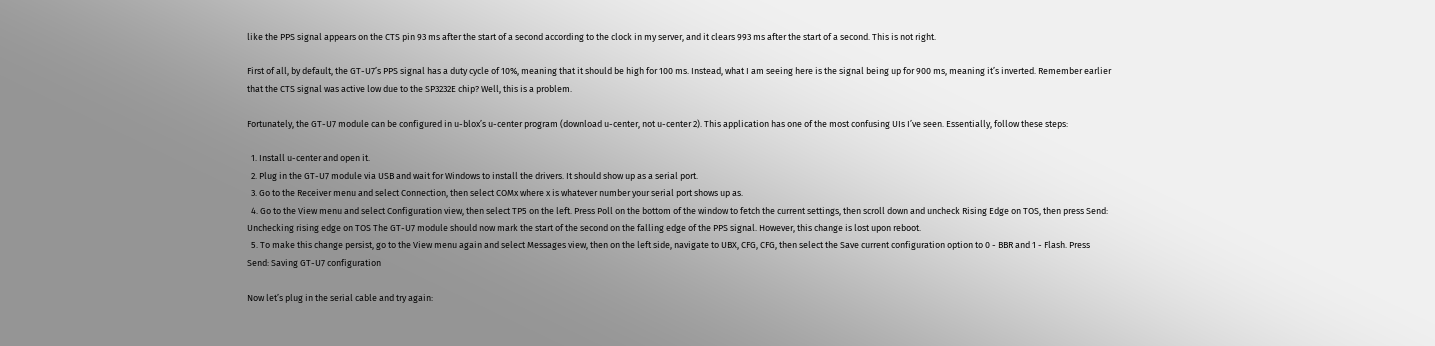like the PPS signal appears on the CTS pin 93 ms after the start of a second according to the clock in my server, and it clears 993 ms after the start of a second. This is not right.

First of all, by default, the GT-U7’s PPS signal has a duty cycle of 10%, meaning that it should be high for 100 ms. Instead, what I am seeing here is the signal being up for 900 ms, meaning it’s inverted. Remember earlier that the CTS signal was active low due to the SP3232E chip? Well, this is a problem.

Fortunately, the GT-U7 module can be configured in u-blox’s u-center program (download u-center, not u-center 2). This application has one of the most confusing UIs I’ve seen. Essentially, follow these steps:

  1. Install u-center and open it.
  2. Plug in the GT-U7 module via USB and wait for Windows to install the drivers. It should show up as a serial port.
  3. Go to the Receiver menu and select Connection, then select COMx where x is whatever number your serial port shows up as.
  4. Go to the View menu and select Configuration view, then select TP5 on the left. Press Poll on the bottom of the window to fetch the current settings, then scroll down and uncheck Rising Edge on TOS, then press Send: Unchecking rising edge on TOS The GT-U7 module should now mark the start of the second on the falling edge of the PPS signal. However, this change is lost upon reboot.
  5. To make this change persist, go to the View menu again and select Messages view, then on the left side, navigate to UBX, CFG, CFG, then select the Save current configuration option to 0 - BBR and 1 - Flash. Press Send: Saving GT-U7 configuration

Now let’s plug in the serial cable and try again: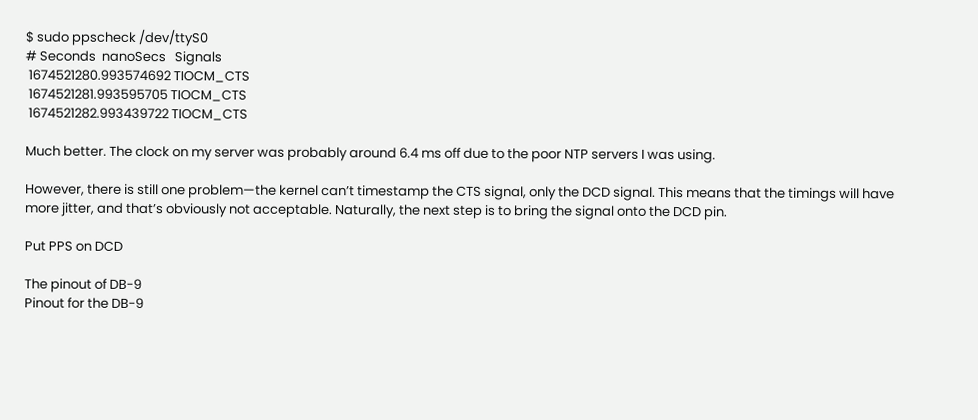$ sudo ppscheck /dev/ttyS0
# Seconds  nanoSecs   Signals
 1674521280.993574692 TIOCM_CTS
 1674521281.993595705 TIOCM_CTS
 1674521282.993439722 TIOCM_CTS

Much better. The clock on my server was probably around 6.4 ms off due to the poor NTP servers I was using.

However, there is still one problem—the kernel can’t timestamp the CTS signal, only the DCD signal. This means that the timings will have more jitter, and that’s obviously not acceptable. Naturally, the next step is to bring the signal onto the DCD pin.

Put PPS on DCD

The pinout of DB-9
Pinout for the DB-9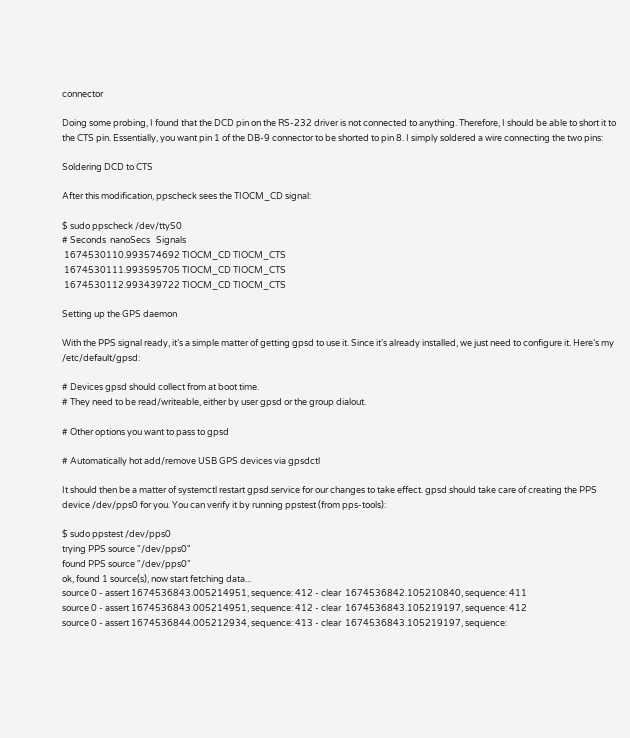connector

Doing some probing, I found that the DCD pin on the RS-232 driver is not connected to anything. Therefore, I should be able to short it to the CTS pin. Essentially, you want pin 1 of the DB-9 connector to be shorted to pin 8. I simply soldered a wire connecting the two pins:

Soldering DCD to CTS

After this modification, ppscheck sees the TIOCM_CD signal:

$ sudo ppscheck /dev/ttyS0
# Seconds  nanoSecs   Signals
 1674530110.993574692 TIOCM_CD TIOCM_CTS
 1674530111.993595705 TIOCM_CD TIOCM_CTS
 1674530112.993439722 TIOCM_CD TIOCM_CTS

Setting up the GPS daemon

With the PPS signal ready, it’s a simple matter of getting gpsd to use it. Since it’s already installed, we just need to configure it. Here’s my /etc/default/gpsd:

# Devices gpsd should collect from at boot time.
# They need to be read/writeable, either by user gpsd or the group dialout.

# Other options you want to pass to gpsd

# Automatically hot add/remove USB GPS devices via gpsdctl

It should then be a matter of systemctl restart gpsd.service for our changes to take effect. gpsd should take care of creating the PPS device /dev/pps0 for you. You can verify it by running ppstest (from pps-tools):

$ sudo ppstest /dev/pps0
trying PPS source "/dev/pps0"
found PPS source "/dev/pps0"
ok, found 1 source(s), now start fetching data...
source 0 - assert 1674536843.005214951, sequence: 412 - clear  1674536842.105210840, sequence: 411
source 0 - assert 1674536843.005214951, sequence: 412 - clear  1674536843.105219197, sequence: 412
source 0 - assert 1674536844.005212934, sequence: 413 - clear  1674536843.105219197, sequence: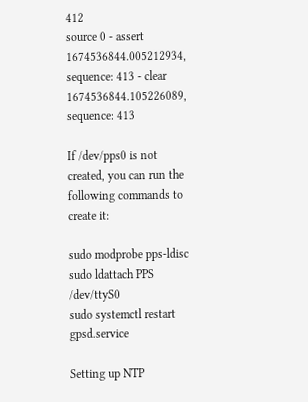412
source 0 - assert 1674536844.005212934, sequence: 413 - clear  1674536844.105226089, sequence: 413

If /dev/pps0 is not created, you can run the following commands to create it:

sudo modprobe pps-ldisc
sudo ldattach PPS /dev/ttyS0
sudo systemctl restart gpsd.service

Setting up NTP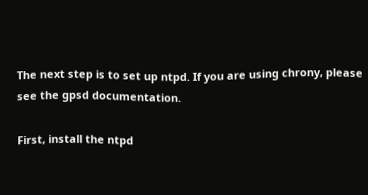The next step is to set up ntpd. If you are using chrony, please see the gpsd documentation.

First, install the ntpd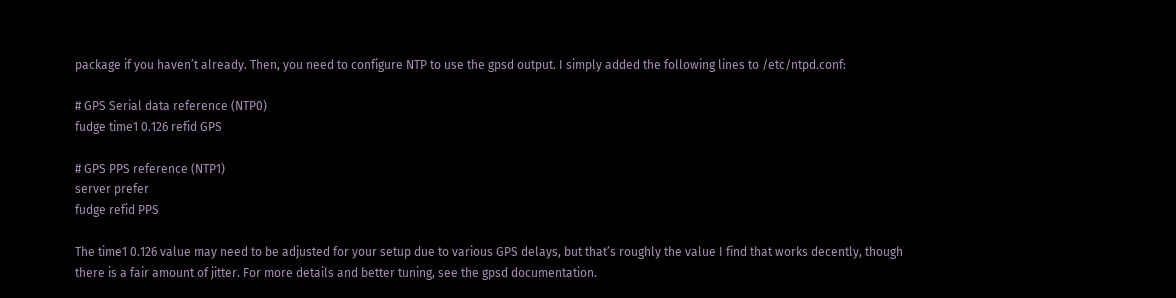package if you haven’t already. Then, you need to configure NTP to use the gpsd output. I simply added the following lines to /etc/ntpd.conf:

# GPS Serial data reference (NTP0)
fudge time1 0.126 refid GPS

# GPS PPS reference (NTP1)
server prefer
fudge refid PPS

The time1 0.126 value may need to be adjusted for your setup due to various GPS delays, but that’s roughly the value I find that works decently, though there is a fair amount of jitter. For more details and better tuning, see the gpsd documentation.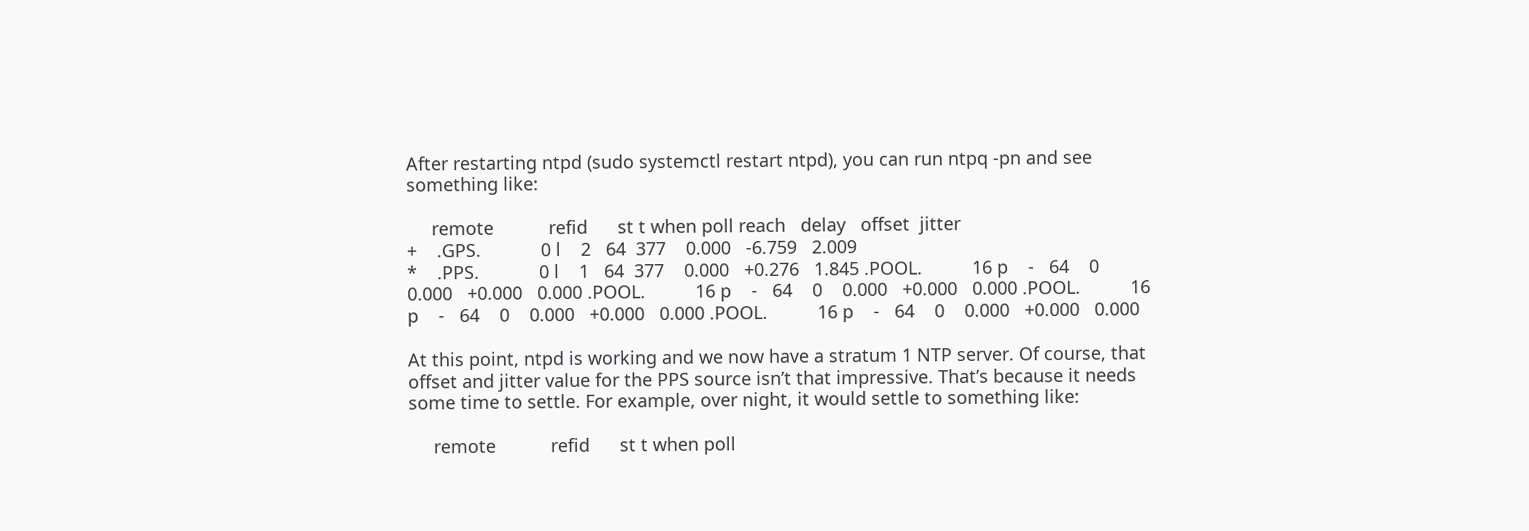After restarting ntpd (sudo systemctl restart ntpd), you can run ntpq -pn and see something like:

     remote           refid      st t when poll reach   delay   offset  jitter
+    .GPS.            0 l    2   64  377    0.000   -6.759   2.009
*    .PPS.            0 l    1   64  377    0.000   +0.276   1.845 .POOL.          16 p    -   64    0    0.000   +0.000   0.000 .POOL.          16 p    -   64    0    0.000   +0.000   0.000 .POOL.          16 p    -   64    0    0.000   +0.000   0.000 .POOL.          16 p    -   64    0    0.000   +0.000   0.000

At this point, ntpd is working and we now have a stratum 1 NTP server. Of course, that offset and jitter value for the PPS source isn’t that impressive. That’s because it needs some time to settle. For example, over night, it would settle to something like:

     remote           refid      st t when poll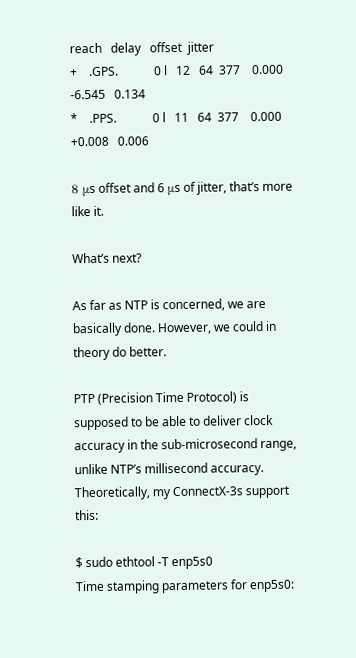reach   delay   offset  jitter
+    .GPS.            0 l   12   64  377    0.000   -6.545   0.134
*    .PPS.            0 l   11   64  377    0.000   +0.008   0.006

8 μs offset and 6 μs of jitter, that’s more like it.

What’s next?

As far as NTP is concerned, we are basically done. However, we could in theory do better.

PTP (Precision Time Protocol) is supposed to be able to deliver clock accuracy in the sub-microsecond range, unlike NTP’s millisecond accuracy. Theoretically, my ConnectX-3s support this:

$ sudo ethtool -T enp5s0
Time stamping parameters for enp5s0: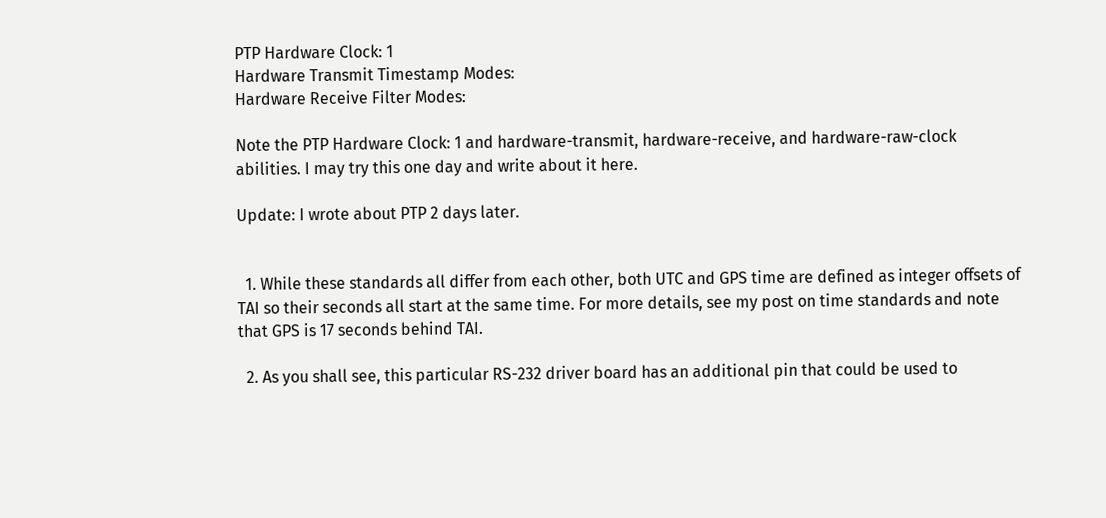PTP Hardware Clock: 1
Hardware Transmit Timestamp Modes:
Hardware Receive Filter Modes:

Note the PTP Hardware Clock: 1 and hardware-transmit, hardware-receive, and hardware-raw-clock abilities. I may try this one day and write about it here.

Update: I wrote about PTP 2 days later.


  1. While these standards all differ from each other, both UTC and GPS time are defined as integer offsets of TAI so their seconds all start at the same time. For more details, see my post on time standards and note that GPS is 17 seconds behind TAI.

  2. As you shall see, this particular RS-232 driver board has an additional pin that could be used to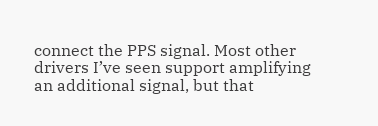connect the PPS signal. Most other drivers I’ve seen support amplifying an additional signal, but that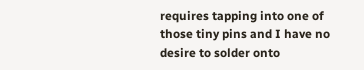requires tapping into one of those tiny pins and I have no desire to solder onto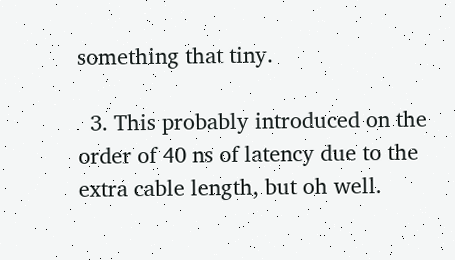something that tiny.

  3. This probably introduced on the order of 40 ns of latency due to the extra cable length, but oh well.